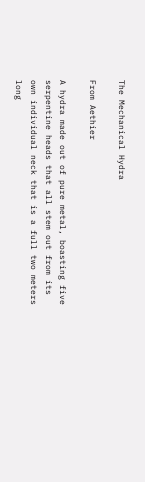The Mechanical Hydra

From Aethier

A hydra made out of pure metal, boasting five serpentine heads that all stem out from its own individual neck that is a full two meters long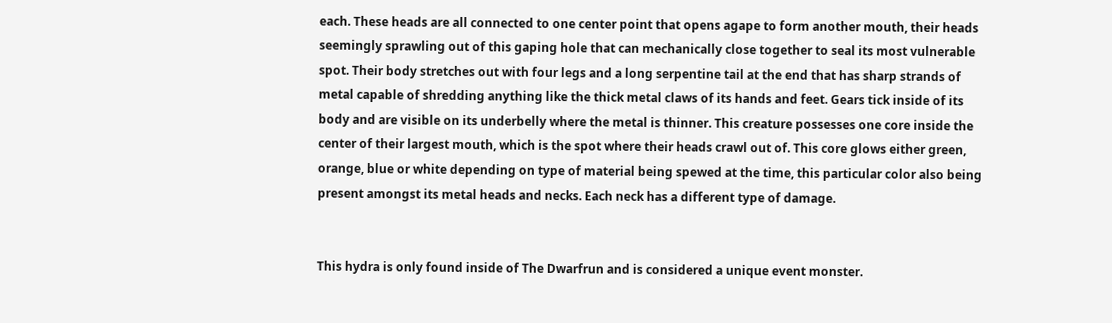each. These heads are all connected to one center point that opens agape to form another mouth, their heads seemingly sprawling out of this gaping hole that can mechanically close together to seal its most vulnerable spot. Their body stretches out with four legs and a long serpentine tail at the end that has sharp strands of metal capable of shredding anything like the thick metal claws of its hands and feet. Gears tick inside of its body and are visible on its underbelly where the metal is thinner. This creature possesses one core inside the center of their largest mouth, which is the spot where their heads crawl out of. This core glows either green, orange, blue or white depending on type of material being spewed at the time, this particular color also being present amongst its metal heads and necks. Each neck has a different type of damage.


This hydra is only found inside of The Dwarfrun and is considered a unique event monster.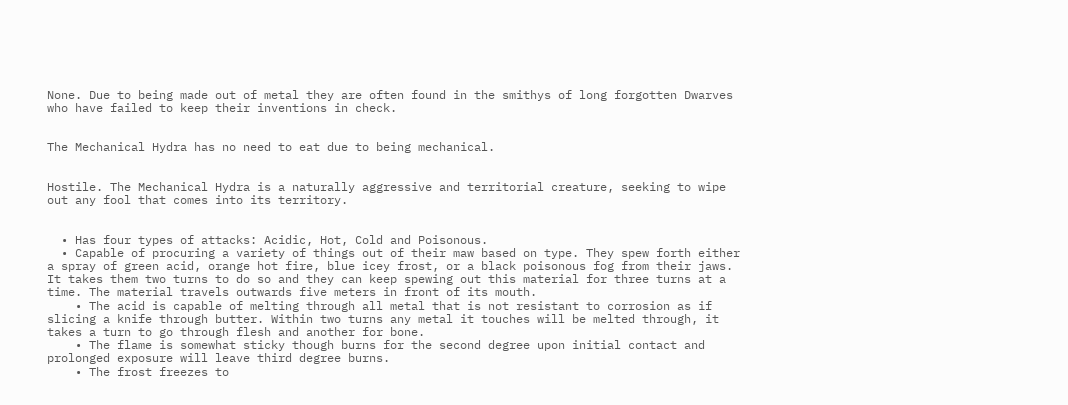None. Due to being made out of metal they are often found in the smithys of long forgotten Dwarves who have failed to keep their inventions in check.


The Mechanical Hydra has no need to eat due to being mechanical.


Hostile. The Mechanical Hydra is a naturally aggressive and territorial creature, seeking to wipe out any fool that comes into its territory.


  • Has four types of attacks: Acidic, Hot, Cold and Poisonous.
  • Capable of procuring a variety of things out of their maw based on type. They spew forth either a spray of green acid, orange hot fire, blue icey frost, or a black poisonous fog from their jaws. It takes them two turns to do so and they can keep spewing out this material for three turns at a time. The material travels outwards five meters in front of its mouth.
    • The acid is capable of melting through all metal that is not resistant to corrosion as if slicing a knife through butter. Within two turns any metal it touches will be melted through, it takes a turn to go through flesh and another for bone.
    • The flame is somewhat sticky though burns for the second degree upon initial contact and prolonged exposure will leave third degree burns.
    • The frost freezes to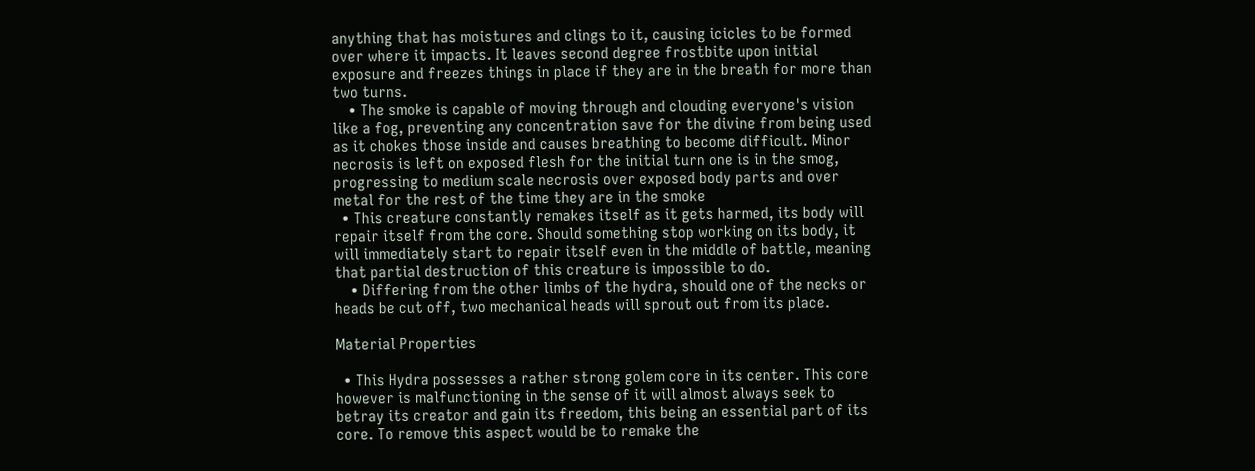anything that has moistures and clings to it, causing icicles to be formed over where it impacts. It leaves second degree frostbite upon initial exposure and freezes things in place if they are in the breath for more than two turns.
    • The smoke is capable of moving through and clouding everyone's vision like a fog, preventing any concentration save for the divine from being used as it chokes those inside and causes breathing to become difficult. Minor necrosis is left on exposed flesh for the initial turn one is in the smog, progressing to medium scale necrosis over exposed body parts and over metal for the rest of the time they are in the smoke
  • This creature constantly remakes itself as it gets harmed, its body will repair itself from the core. Should something stop working on its body, it will immediately start to repair itself even in the middle of battle, meaning that partial destruction of this creature is impossible to do.
    • Differing from the other limbs of the hydra, should one of the necks or heads be cut off, two mechanical heads will sprout out from its place.

Material Properties

  • This Hydra possesses a rather strong golem core in its center. This core however is malfunctioning in the sense of it will almost always seek to betray its creator and gain its freedom, this being an essential part of its core. To remove this aspect would be to remake the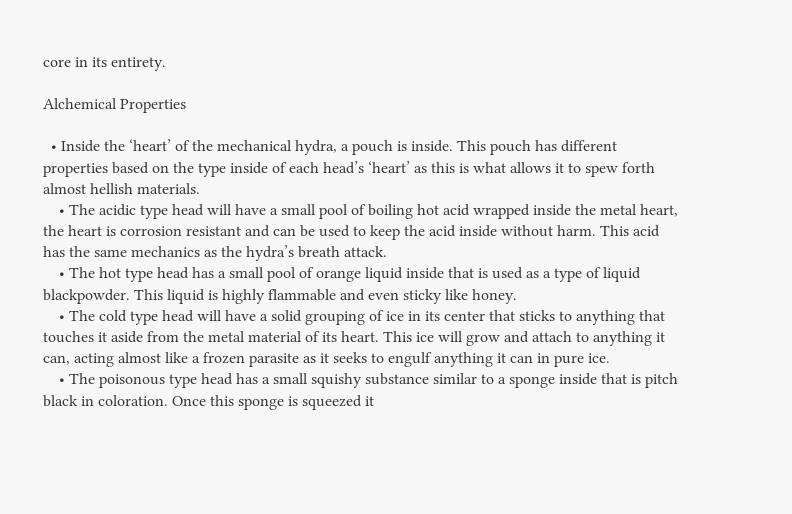core in its entirety.

Alchemical Properties

  • Inside the ‘heart’ of the mechanical hydra, a pouch is inside. This pouch has different properties based on the type inside of each head’s ‘heart’ as this is what allows it to spew forth almost hellish materials.
    • The acidic type head will have a small pool of boiling hot acid wrapped inside the metal heart, the heart is corrosion resistant and can be used to keep the acid inside without harm. This acid has the same mechanics as the hydra’s breath attack.
    • The hot type head has a small pool of orange liquid inside that is used as a type of liquid blackpowder. This liquid is highly flammable and even sticky like honey.
    • The cold type head will have a solid grouping of ice in its center that sticks to anything that touches it aside from the metal material of its heart. This ice will grow and attach to anything it can, acting almost like a frozen parasite as it seeks to engulf anything it can in pure ice.
    • The poisonous type head has a small squishy substance similar to a sponge inside that is pitch black in coloration. Once this sponge is squeezed it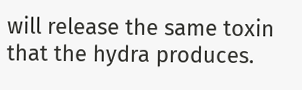will release the same toxin that the hydra produces.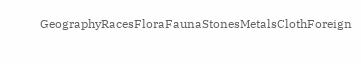GeographyRacesFloraFaunaStonesMetalsClothForeign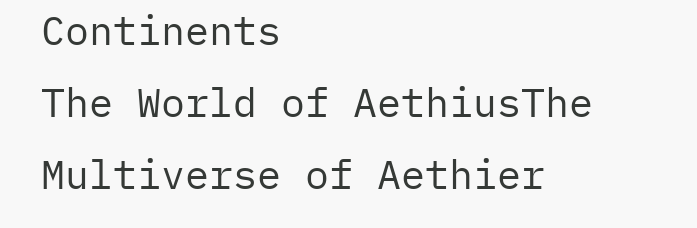Continents
The World of AethiusThe Multiverse of Aethier